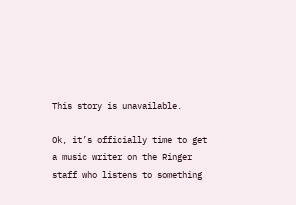This story is unavailable.

Ok, it’s officially time to get a music writer on the Ringer staff who listens to something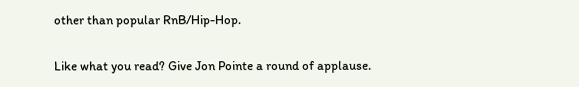other than popular RnB/Hip-Hop.

Like what you read? Give Jon Pointe a round of applause.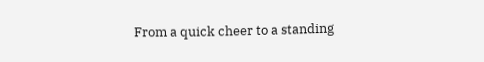From a quick cheer to a standing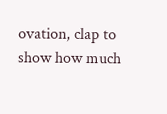ovation, clap to show how much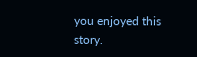you enjoyed this story.